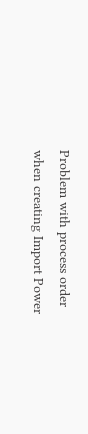Problem with process order when creating Import Power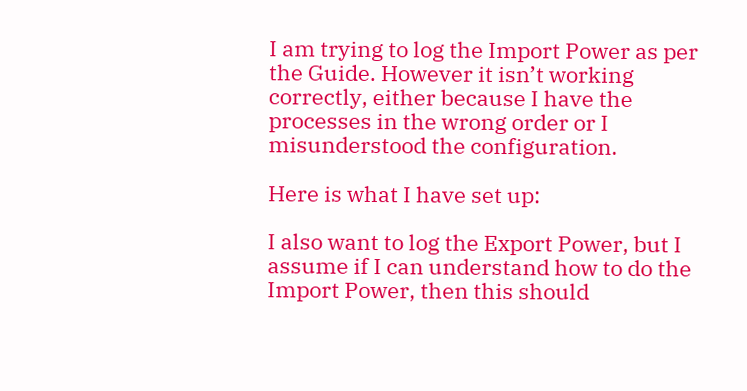I am trying to log the Import Power as per the Guide. However it isn’t working correctly, either because I have the processes in the wrong order or I misunderstood the configuration.

Here is what I have set up:

I also want to log the Export Power, but I assume if I can understand how to do the Import Power, then this should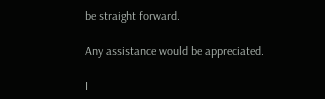be straight forward.

Any assistance would be appreciated.

I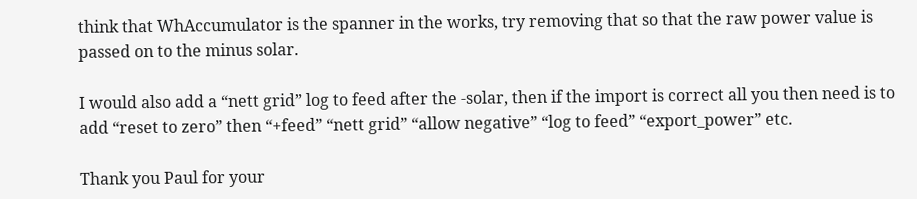think that WhAccumulator is the spanner in the works, try removing that so that the raw power value is passed on to the minus solar.

I would also add a “nett grid” log to feed after the -solar, then if the import is correct all you then need is to add “reset to zero” then “+feed” “nett grid” “allow negative” “log to feed” “export_power” etc.

Thank you Paul for your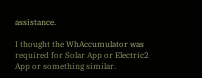assistance.

I thought the WhAccumulator was required for Solar App or Electric2 App or something similar.